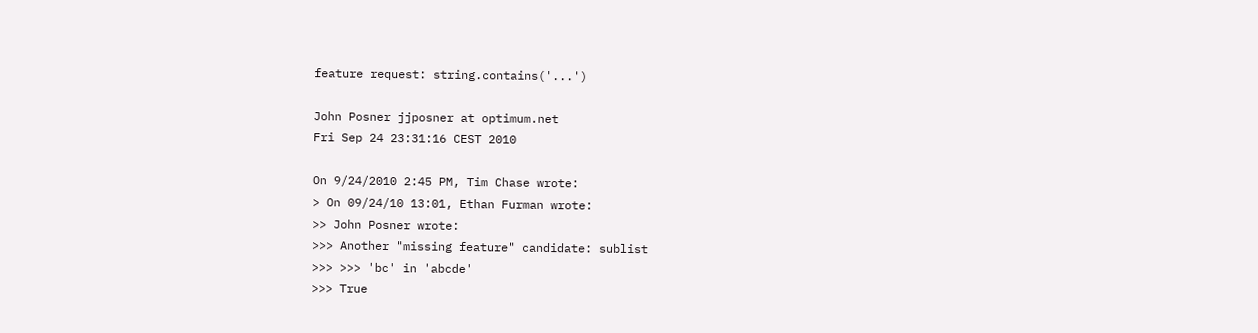feature request: string.contains('...')

John Posner jjposner at optimum.net
Fri Sep 24 23:31:16 CEST 2010

On 9/24/2010 2:45 PM, Tim Chase wrote:
> On 09/24/10 13:01, Ethan Furman wrote:
>> John Posner wrote:
>>> Another "missing feature" candidate: sublist
>>> >>> 'bc' in 'abcde'
>>> True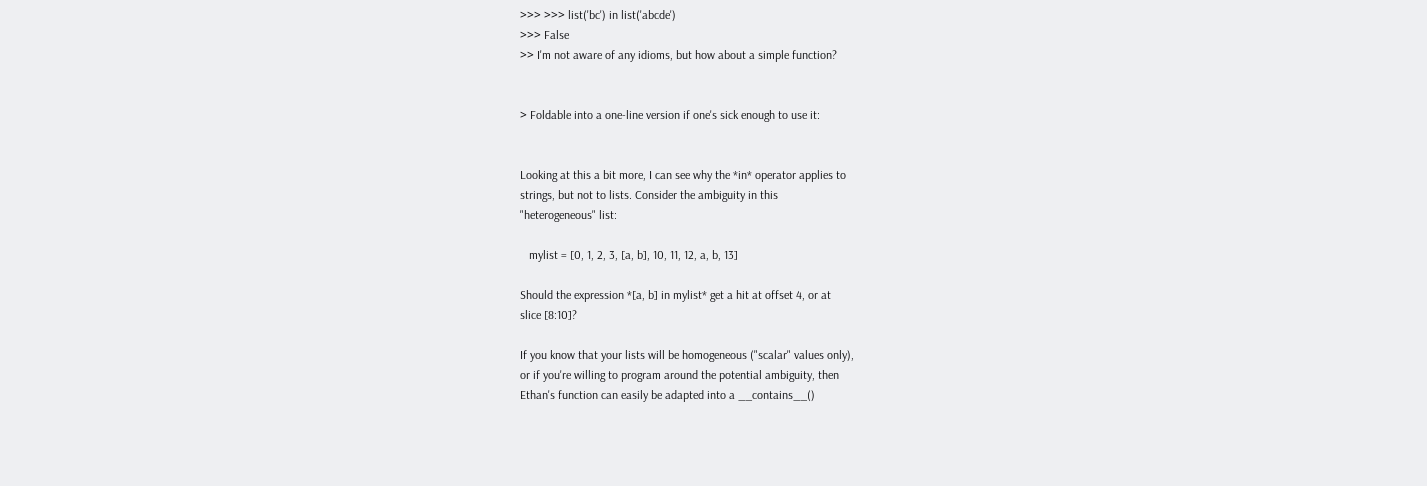>>> >>> list('bc') in list('abcde')
>>> False
>> I'm not aware of any idioms, but how about a simple function?


> Foldable into a one-line version if one's sick enough to use it:


Looking at this a bit more, I can see why the *in* operator applies to
strings, but not to lists. Consider the ambiguity in this
"heterogeneous" list:

   mylist = [0, 1, 2, 3, [a, b], 10, 11, 12, a, b, 13]

Should the expression *[a, b] in mylist* get a hit at offset 4, or at
slice [8:10]?

If you know that your lists will be homogeneous ("scalar" values only),
or if you're willing to program around the potential ambiguity, then
Ethan's function can easily be adapted into a __contains__()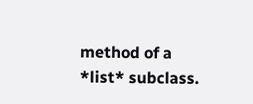method of a
*list* subclass.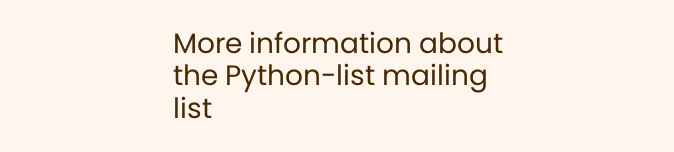More information about the Python-list mailing list